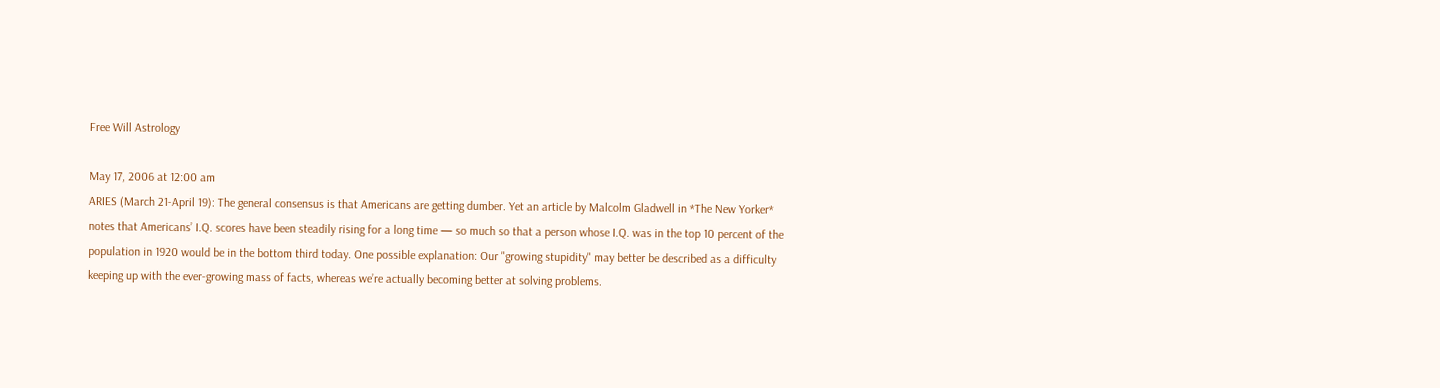Free Will Astrology

May 17, 2006 at 12:00 am
ARIES (March 21-April 19): The general consensus is that Americans are getting dumber. Yet an article by Malcolm Gladwell in *The New Yorker* notes that Americans’ I.Q. scores have been steadily rising for a long time — so much so that a person whose I.Q. was in the top 10 percent of the population in 1920 would be in the bottom third today. One possible explanation: Our "growing stupidity" may better be described as a difficulty keeping up with the ever-growing mass of facts, whereas we’re actually becoming better at solving problems.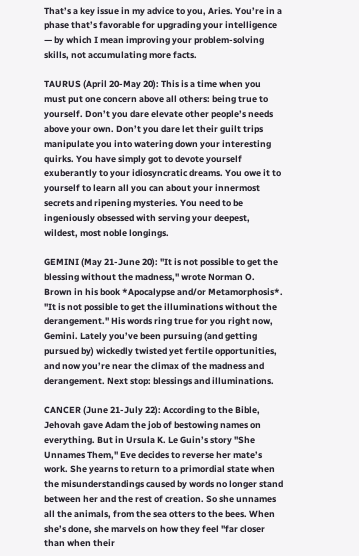That’s a key issue in my advice to you, Aries. You’re in a phase that’s favorable for upgrading your intelligence — by which I mean improving your problem-solving skills, not accumulating more facts.

TAURUS (April 20-May 20): This is a time when you must put one concern above all others: being true to yourself. Don’t you dare elevate other people’s needs above your own. Don’t you dare let their guilt trips manipulate you into watering down your interesting quirks. You have simply got to devote yourself exuberantly to your idiosyncratic dreams. You owe it to yourself to learn all you can about your innermost secrets and ripening mysteries. You need to be ingeniously obsessed with serving your deepest, wildest, most noble longings.

GEMINI (May 21-June 20): "It is not possible to get the blessing without the madness," wrote Norman O. Brown in his book *Apocalypse and/or Metamorphosis*. "It is not possible to get the illuminations without the derangement." His words ring true for you right now, Gemini. Lately you’ve been pursuing (and getting pursued by) wickedly twisted yet fertile opportunities, and now you’re near the climax of the madness and derangement. Next stop: blessings and illuminations.

CANCER (June 21-July 22): According to the Bible, Jehovah gave Adam the job of bestowing names on everything. But in Ursula K. Le Guin’s story "She Unnames Them," Eve decides to reverse her mate’s work. She yearns to return to a primordial state when the misunderstandings caused by words no longer stand between her and the rest of creation. So she unnames all the animals, from the sea otters to the bees. When she’s done, she marvels on how they feel "far closer than when their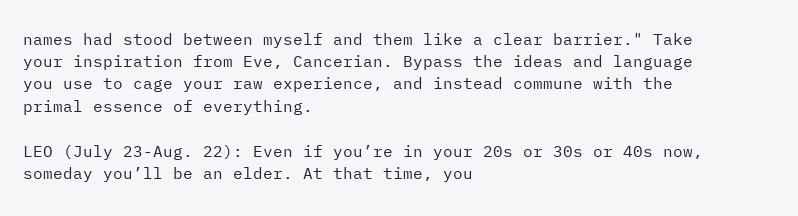names had stood between myself and them like a clear barrier." Take your inspiration from Eve, Cancerian. Bypass the ideas and language you use to cage your raw experience, and instead commune with the primal essence of everything.

LEO (July 23-Aug. 22): Even if you’re in your 20s or 30s or 40s now, someday you’ll be an elder. At that time, you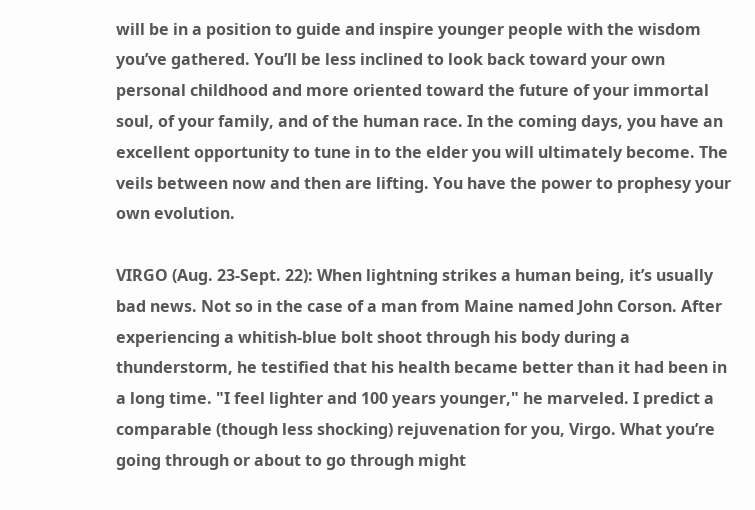will be in a position to guide and inspire younger people with the wisdom you’ve gathered. You’ll be less inclined to look back toward your own personal childhood and more oriented toward the future of your immortal soul, of your family, and of the human race. In the coming days, you have an excellent opportunity to tune in to the elder you will ultimately become. The veils between now and then are lifting. You have the power to prophesy your own evolution.

VIRGO (Aug. 23-Sept. 22): When lightning strikes a human being, it’s usually bad news. Not so in the case of a man from Maine named John Corson. After experiencing a whitish-blue bolt shoot through his body during a thunderstorm, he testified that his health became better than it had been in a long time. "I feel lighter and 100 years younger," he marveled. I predict a comparable (though less shocking) rejuvenation for you, Virgo. What you’re going through or about to go through might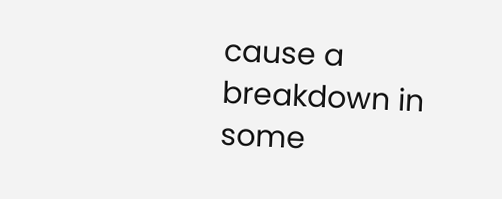cause a breakdown in some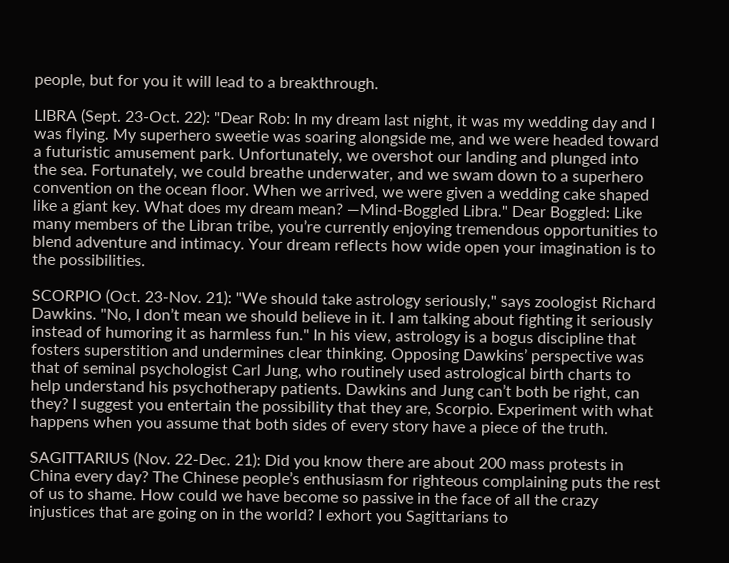people, but for you it will lead to a breakthrough.

LIBRA (Sept. 23-Oct. 22): "Dear Rob: In my dream last night, it was my wedding day and I was flying. My superhero sweetie was soaring alongside me, and we were headed toward a futuristic amusement park. Unfortunately, we overshot our landing and plunged into the sea. Fortunately, we could breathe underwater, and we swam down to a superhero convention on the ocean floor. When we arrived, we were given a wedding cake shaped like a giant key. What does my dream mean? —Mind-Boggled Libra." Dear Boggled: Like many members of the Libran tribe, you’re currently enjoying tremendous opportunities to blend adventure and intimacy. Your dream reflects how wide open your imagination is to the possibilities.

SCORPIO (Oct. 23-Nov. 21): "We should take astrology seriously," says zoologist Richard Dawkins. "No, I don’t mean we should believe in it. I am talking about fighting it seriously instead of humoring it as harmless fun." In his view, astrology is a bogus discipline that fosters superstition and undermines clear thinking. Opposing Dawkins’ perspective was that of seminal psychologist Carl Jung, who routinely used astrological birth charts to help understand his psychotherapy patients. Dawkins and Jung can’t both be right, can they? I suggest you entertain the possibility that they are, Scorpio. Experiment with what happens when you assume that both sides of every story have a piece of the truth.

SAGITTARIUS (Nov. 22-Dec. 21): Did you know there are about 200 mass protests in China every day? The Chinese people’s enthusiasm for righteous complaining puts the rest of us to shame. How could we have become so passive in the face of all the crazy injustices that are going on in the world? I exhort you Sagittarians to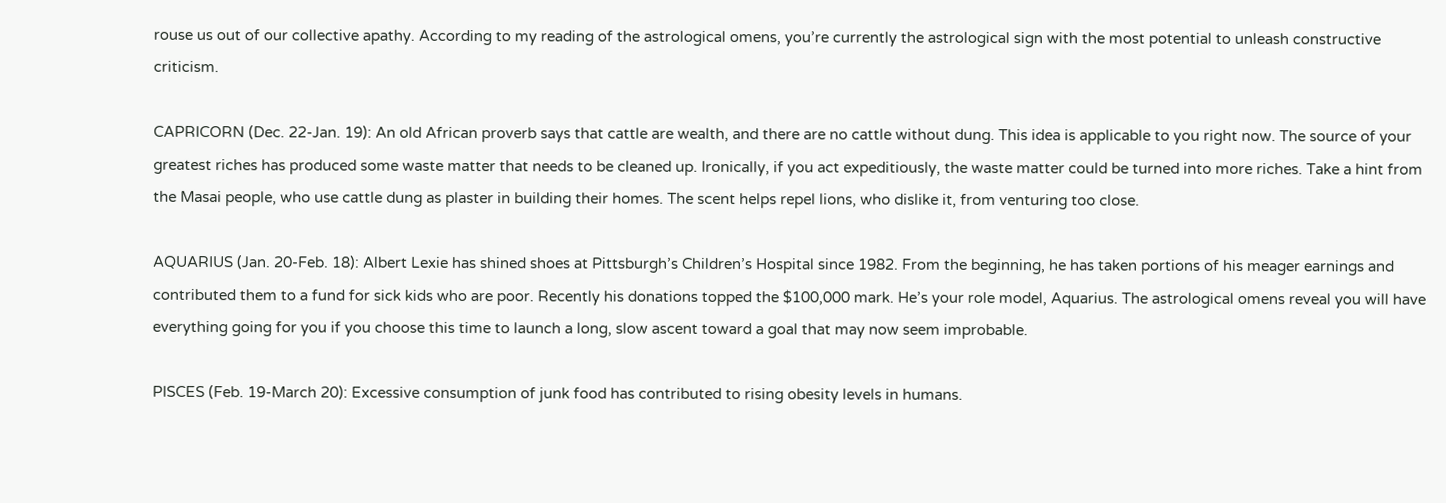rouse us out of our collective apathy. According to my reading of the astrological omens, you’re currently the astrological sign with the most potential to unleash constructive criticism.

CAPRICORN (Dec. 22-Jan. 19): An old African proverb says that cattle are wealth, and there are no cattle without dung. This idea is applicable to you right now. The source of your greatest riches has produced some waste matter that needs to be cleaned up. Ironically, if you act expeditiously, the waste matter could be turned into more riches. Take a hint from the Masai people, who use cattle dung as plaster in building their homes. The scent helps repel lions, who dislike it, from venturing too close.

AQUARIUS (Jan. 20-Feb. 18): Albert Lexie has shined shoes at Pittsburgh’s Children’s Hospital since 1982. From the beginning, he has taken portions of his meager earnings and contributed them to a fund for sick kids who are poor. Recently his donations topped the $100,000 mark. He’s your role model, Aquarius. The astrological omens reveal you will have everything going for you if you choose this time to launch a long, slow ascent toward a goal that may now seem improbable.

PISCES (Feb. 19-March 20): Excessive consumption of junk food has contributed to rising obesity levels in humans.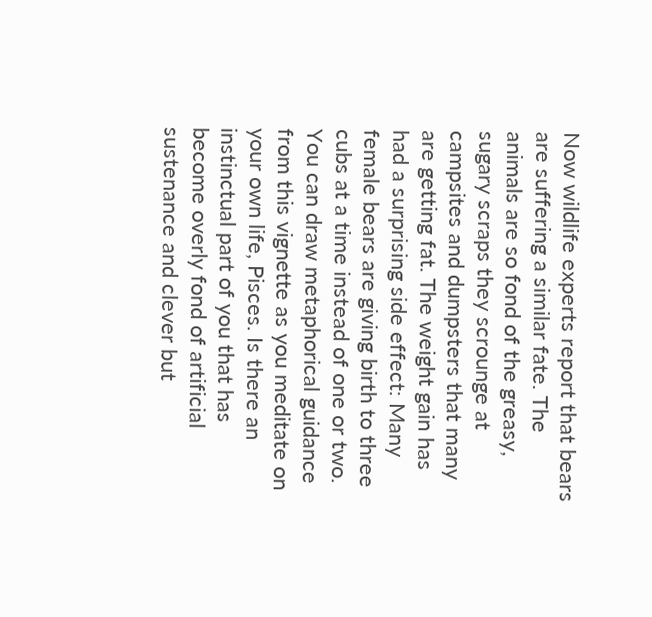Now wildlife experts report that bears are suffering a similar fate. The animals are so fond of the greasy, sugary scraps they scrounge at campsites and dumpsters that many are getting fat. The weight gain has had a surprising side effect: Many female bears are giving birth to three cubs at a time instead of one or two. You can draw metaphorical guidance from this vignette as you meditate on your own life, Pisces. Is there an instinctual part of you that has become overly fond of artificial sustenance and clever but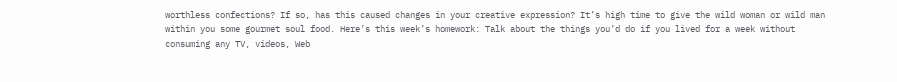worthless confections? If so, has this caused changes in your creative expression? It’s high time to give the wild woman or wild man within you some gourmet soul food. Here’s this week’s homework: Talk about the things you’d do if you lived for a week without consuming any TV, videos, Web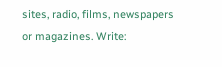sites, radio, films, newspapers or magazines. Write: